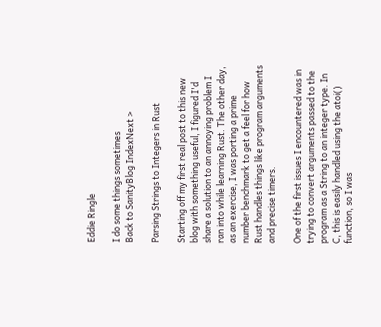Eddie Ringle

I do some things sometimes
Back to SanityBlog IndexNext >

Parsing Strings to Integers in Rust

Starting off my first real post to this new blog with something useful, I figured I'd share a solution to an annoying problem I ran into while learning Rust. The other day, as an exercise, I was porting a prime number benchmark to get a feel for how Rust handles things like program arguments and precise timers.

One of the first issues I encountered was in trying to convert arguments passed to the program as a String to an integer type. In C, this is easily handled using the atoi() function, so I was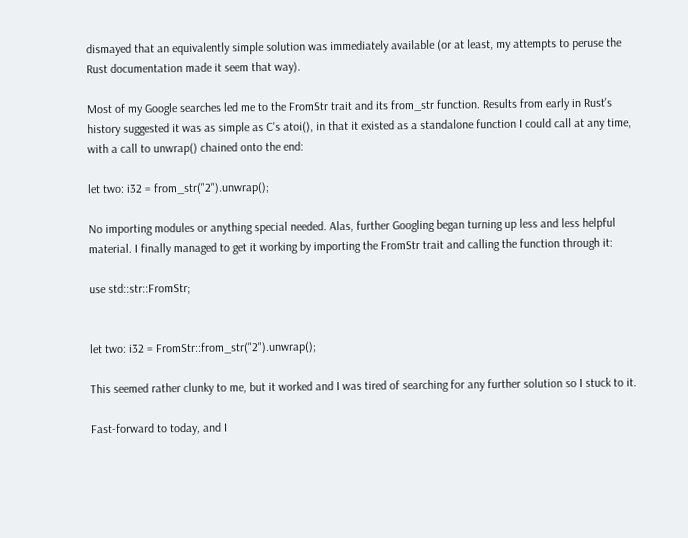dismayed that an equivalently simple solution was immediately available (or at least, my attempts to peruse the Rust documentation made it seem that way).

Most of my Google searches led me to the FromStr trait and its from_str function. Results from early in Rust's history suggested it was as simple as C's atoi(), in that it existed as a standalone function I could call at any time, with a call to unwrap() chained onto the end:

let two: i32 = from_str("2").unwrap();

No importing modules or anything special needed. Alas, further Googling began turning up less and less helpful material. I finally managed to get it working by importing the FromStr trait and calling the function through it:

use std::str::FromStr;


let two: i32 = FromStr::from_str("2").unwrap();

This seemed rather clunky to me, but it worked and I was tired of searching for any further solution so I stuck to it.

Fast-forward to today, and I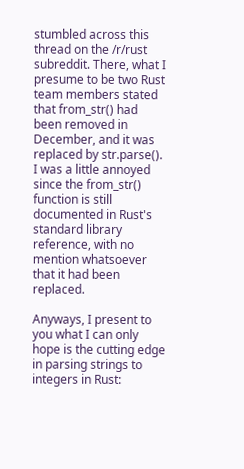stumbled across this thread on the /r/rust subreddit. There, what I presume to be two Rust team members stated that from_str() had been removed in December, and it was replaced by str.parse(). I was a little annoyed since the from_str() function is still documented in Rust's standard library reference, with no mention whatsoever that it had been replaced.

Anyways, I present to you what I can only hope is the cutting edge in parsing strings to integers in Rust: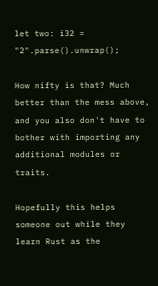let two: i32 = "2".parse().unwrap();

How nifty is that? Much better than the mess above, and you also don't have to bother with importing any additional modules or traits.

Hopefully this helps someone out while they learn Rust as the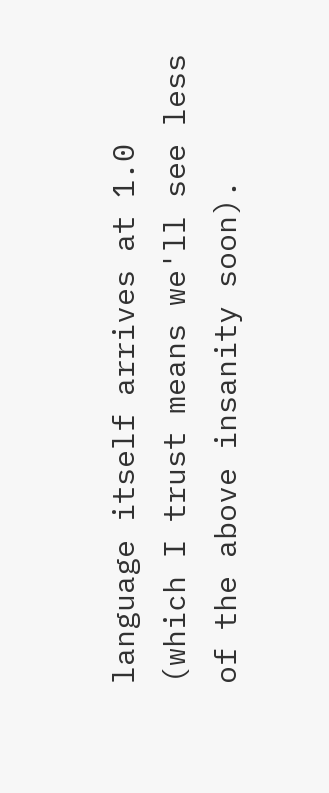language itself arrives at 1.0 (which I trust means we'll see less of the above insanity soon).